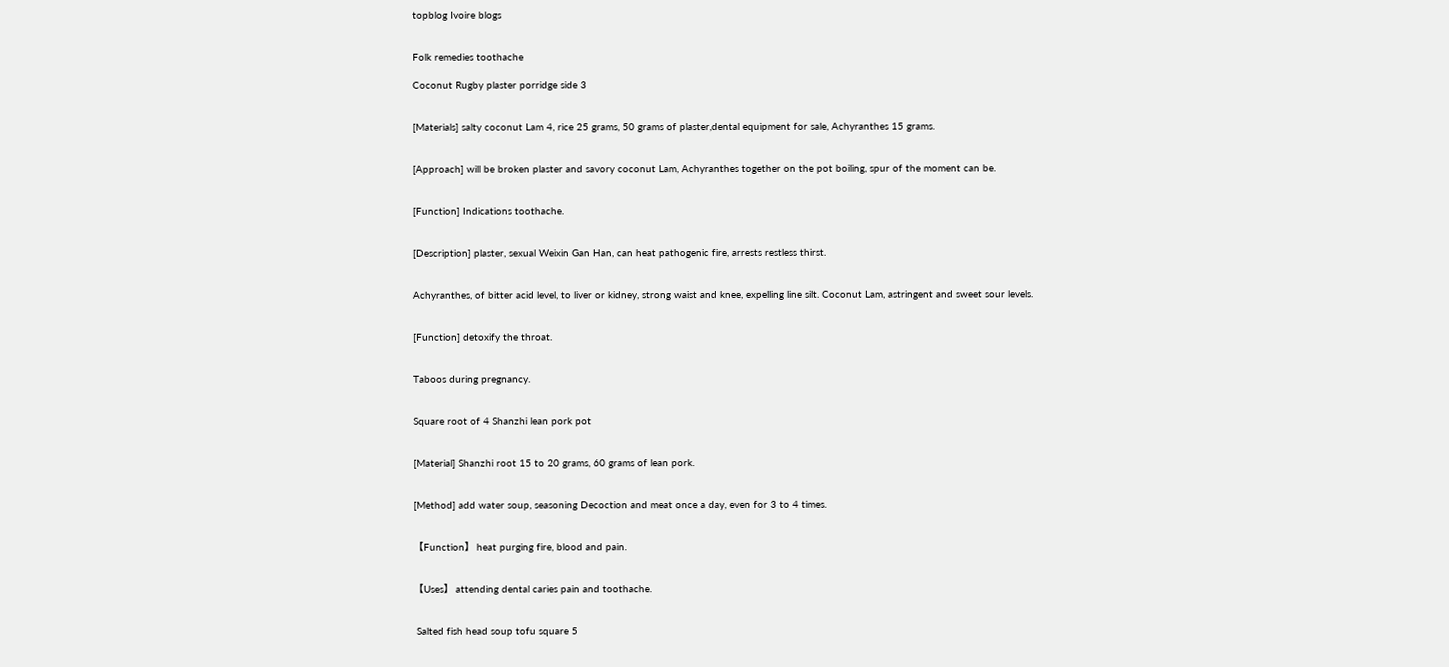topblog Ivoire blogs


Folk remedies toothache

Coconut Rugby plaster porridge side 3


[Materials] salty coconut Lam 4, rice 25 grams, 50 grams of plaster,dental equipment for sale, Achyranthes 15 grams.


[Approach] will be broken plaster and savory coconut Lam, Achyranthes together on the pot boiling, spur of the moment can be.


[Function] Indications toothache.


[Description] plaster, sexual Weixin Gan Han, can heat pathogenic fire, arrests restless thirst.


Achyranthes, of bitter acid level, to liver or kidney, strong waist and knee, expelling line silt. Coconut Lam, astringent and sweet sour levels.


[Function] detoxify the throat.


Taboos during pregnancy.


Square root of 4 Shanzhi lean pork pot


[Material] Shanzhi root 15 to 20 grams, 60 grams of lean pork.


[Method] add water soup, seasoning Decoction and meat once a day, even for 3 to 4 times.


【Function】 heat purging fire, blood and pain.


【Uses】 attending dental caries pain and toothache.


 Salted fish head soup tofu square 5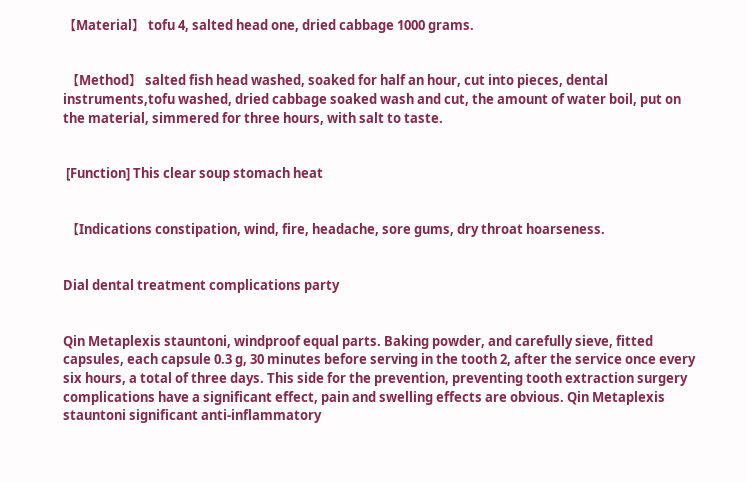【Material】 tofu 4, salted head one, dried cabbage 1000 grams.


 【Method】 salted fish head washed, soaked for half an hour, cut into pieces, dental instruments,tofu washed, dried cabbage soaked wash and cut, the amount of water boil, put on the material, simmered for three hours, with salt to taste.


 [Function] This clear soup stomach heat


 【Indications constipation, wind, fire, headache, sore gums, dry throat hoarseness.


Dial dental treatment complications party


Qin Metaplexis stauntoni, windproof equal parts. Baking powder, and carefully sieve, fitted capsules, each capsule 0.3 g, 30 minutes before serving in the tooth 2, after the service once every six hours, a total of three days. This side for the prevention, preventing tooth extraction surgery complications have a significant effect, pain and swelling effects are obvious. Qin Metaplexis stauntoni significant anti-inflammatory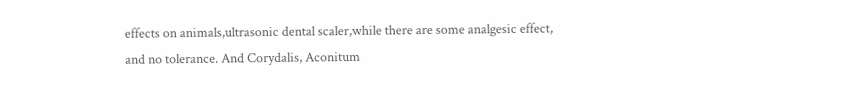effects on animals,ultrasonic dental scaler,while there are some analgesic effect, and no tolerance. And Corydalis, Aconitum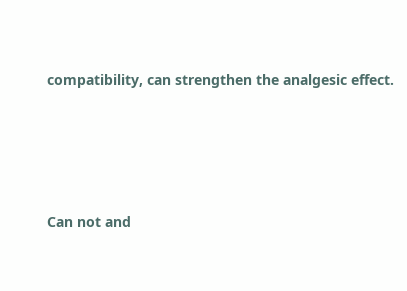compatibility, can strengthen the analgesic effect.




Can not and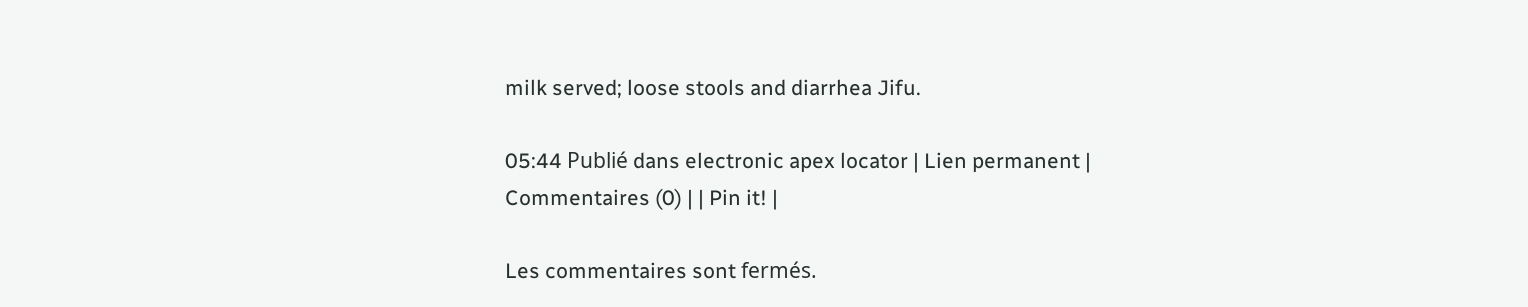milk served; loose stools and diarrhea Jifu.

05:44 Publié dans electronic apex locator | Lien permanent | Commentaires (0) | | Pin it! |

Les commentaires sont fermés.